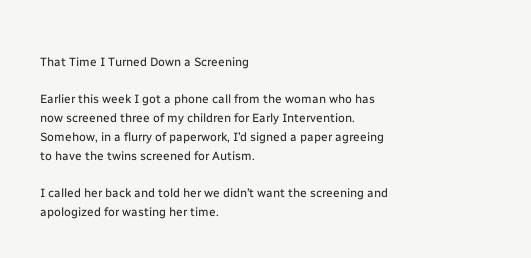That Time I Turned Down a Screening

Earlier this week I got a phone call from the woman who has now screened three of my children for Early Intervention. Somehow, in a flurry of paperwork, I’d signed a paper agreeing to have the twins screened for Autism.

I called her back and told her we didn’t want the screening and apologized for wasting her time.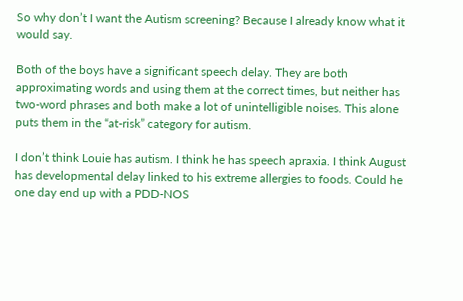So why don’t I want the Autism screening? Because I already know what it would say.

Both of the boys have a significant speech delay. They are both approximating words and using them at the correct times, but neither has two-word phrases and both make a lot of unintelligible noises. This alone puts them in the “at-risk” category for autism.

I don’t think Louie has autism. I think he has speech apraxia. I think August has developmental delay linked to his extreme allergies to foods. Could he one day end up with a PDD-NOS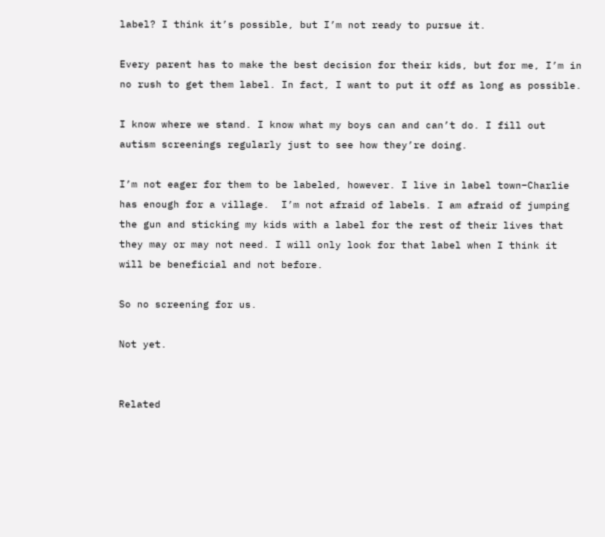label? I think it’s possible, but I’m not ready to pursue it.

Every parent has to make the best decision for their kids, but for me, I’m in no rush to get them label. In fact, I want to put it off as long as possible.

I know where we stand. I know what my boys can and can’t do. I fill out autism screenings regularly just to see how they’re doing.

I’m not eager for them to be labeled, however. I live in label town–Charlie has enough for a village.  I’m not afraid of labels. I am afraid of jumping the gun and sticking my kids with a label for the rest of their lives that they may or may not need. I will only look for that label when I think it will be beneficial and not before.

So no screening for us.

Not yet.


Related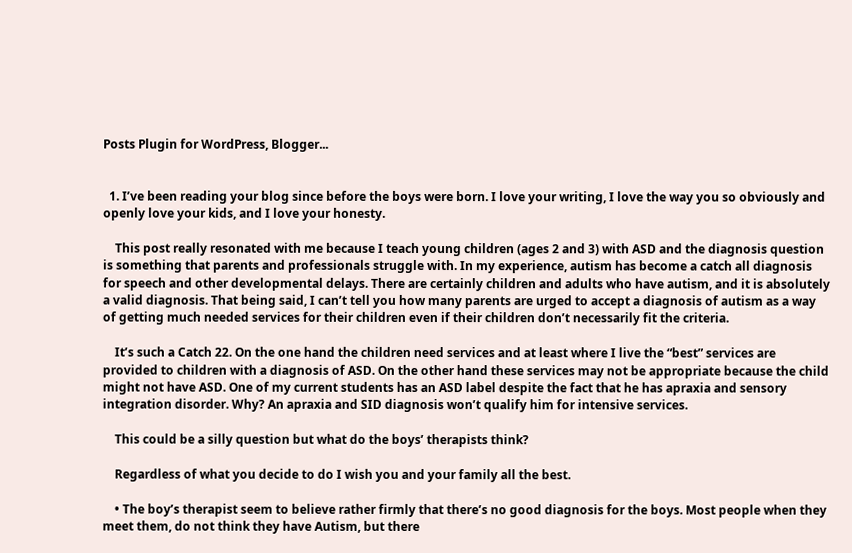Posts Plugin for WordPress, Blogger...


  1. I’ve been reading your blog since before the boys were born. I love your writing, I love the way you so obviously and openly love your kids, and I love your honesty.

    This post really resonated with me because I teach young children (ages 2 and 3) with ASD and the diagnosis question is something that parents and professionals struggle with. In my experience, autism has become a catch all diagnosis for speech and other developmental delays. There are certainly children and adults who have autism, and it is absolutely a valid diagnosis. That being said, I can’t tell you how many parents are urged to accept a diagnosis of autism as a way of getting much needed services for their children even if their children don’t necessarily fit the criteria.

    It’s such a Catch 22. On the one hand the children need services and at least where I live the “best” services are provided to children with a diagnosis of ASD. On the other hand these services may not be appropriate because the child might not have ASD. One of my current students has an ASD label despite the fact that he has apraxia and sensory integration disorder. Why? An apraxia and SID diagnosis won’t qualify him for intensive services.

    This could be a silly question but what do the boys’ therapists think?

    Regardless of what you decide to do I wish you and your family all the best.

    • The boy’s therapist seem to believe rather firmly that there’s no good diagnosis for the boys. Most people when they meet them, do not think they have Autism, but there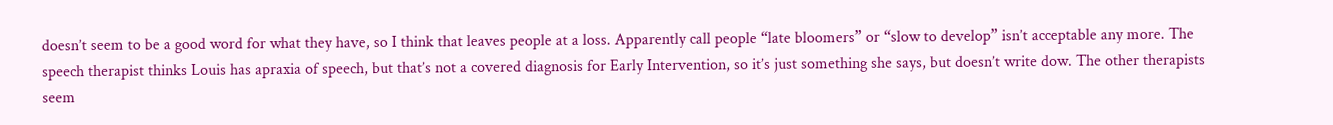doesn’t seem to be a good word for what they have, so I think that leaves people at a loss. Apparently call people “late bloomers” or “slow to develop” isn’t acceptable any more. The speech therapist thinks Louis has apraxia of speech, but that’s not a covered diagnosis for Early Intervention, so it’s just something she says, but doesn’t write dow. The other therapists seem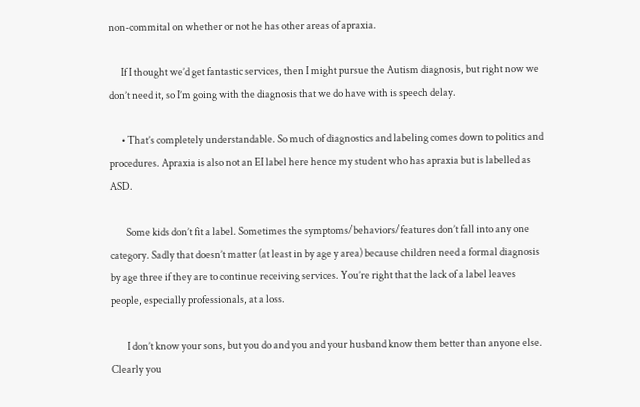non-commital on whether or not he has other areas of apraxia.

      If I thought we’d get fantastic services, then I might pursue the Autism diagnosis, but right now we don’t need it, so I’m going with the diagnosis that we do have with is speech delay.

      • That’s completely understandable. So much of diagnostics and labeling comes down to politics and procedures. Apraxia is also not an EI label here hence my student who has apraxia but is labelled as ASD.

        Some kids don’t fit a label. Sometimes the symptoms/behaviors/features don’t fall into any one category. Sadly that doesn’t matter (at least in by age y area) because children need a formal diagnosis by age three if they are to continue receiving services. You’re right that the lack of a label leaves people, especially professionals, at a loss.

        I don’t know your sons, but you do and you and your husband know them better than anyone else. Clearly you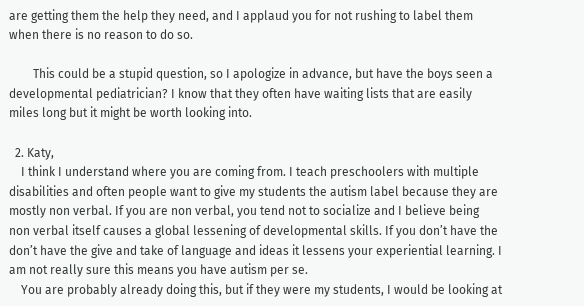are getting them the help they need, and I applaud you for not rushing to label them when there is no reason to do so.

        This could be a stupid question, so I apologize in advance, but have the boys seen a developmental pediatrician? I know that they often have waiting lists that are easily miles long but it might be worth looking into.

  2. Katy,
    I think I understand where you are coming from. I teach preschoolers with multiple disabilities and often people want to give my students the autism label because they are mostly non verbal. If you are non verbal, you tend not to socialize and I believe being non verbal itself causes a global lessening of developmental skills. If you don’t have the don’t have the give and take of language and ideas it lessens your experiential learning. I am not really sure this means you have autism per se.
    You are probably already doing this, but if they were my students, I would be looking at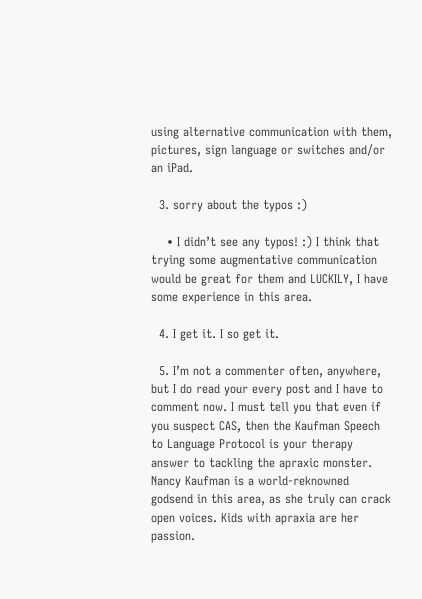using alternative communication with them, pictures, sign language or switches and/or an iPad.

  3. sorry about the typos :)

    • I didn’t see any typos! :) I think that trying some augmentative communication would be great for them and LUCKILY, I have some experience in this area.

  4. I get it. I so get it.

  5. I’m not a commenter often, anywhere, but I do read your every post and I have to comment now. I must tell you that even if you suspect CAS, then the Kaufman Speech to Language Protocol is your therapy answer to tackling the apraxic monster. Nancy Kaufman is a world-reknowned godsend in this area, as she truly can crack open voices. Kids with apraxia are her passion.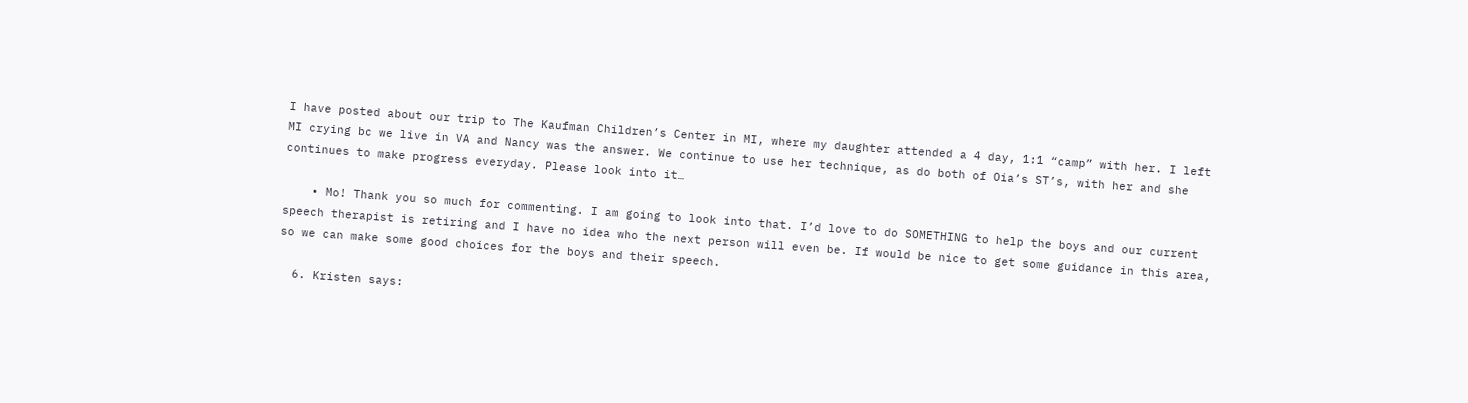I have posted about our trip to The Kaufman Children’s Center in MI, where my daughter attended a 4 day, 1:1 “camp” with her. I left MI crying bc we live in VA and Nancy was the answer. We continue to use her technique, as do both of Oia’s ST’s, with her and she continues to make progress everyday. Please look into it…

    • Mo! Thank you so much for commenting. I am going to look into that. I’d love to do SOMETHING to help the boys and our current speech therapist is retiring and I have no idea who the next person will even be. If would be nice to get some guidance in this area, so we can make some good choices for the boys and their speech.

  6. Kristen says: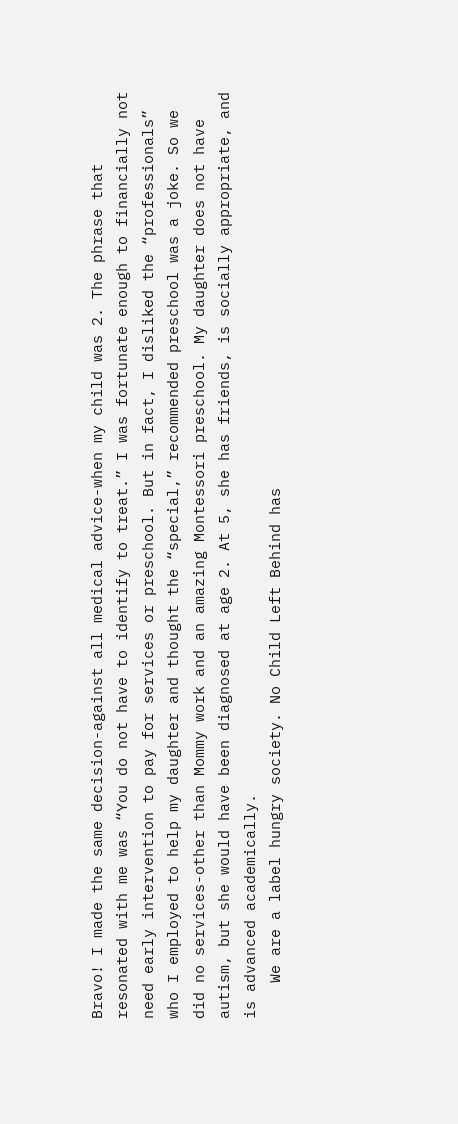Bravo! I made the same decision-against all medical advice-when my child was 2. The phrase that resonated with me was “You do not have to identify to treat.” I was fortunate enough to financially not need early intervention to pay for services or preschool. But in fact, I disliked the “professionals” who I employed to help my daughter and thought the “special,” recommended preschool was a joke. So we did no services-other than Mommy work and an amazing Montessori preschool. My daughter does not have autism, but she would have been diagnosed at age 2. At 5, she has friends, is socially appropriate, and is advanced academically.
    We are a label hungry society. No Child Left Behind has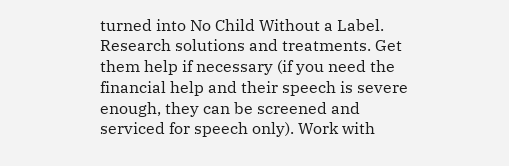turned into No Child Without a Label. Research solutions and treatments. Get them help if necessary (if you need the financial help and their speech is severe enough, they can be screened and serviced for speech only). Work with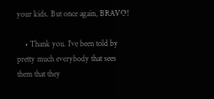your kids. But once again, BRAVO!

    • Thank you. I’ve been told by pretty much everybody that sees them that they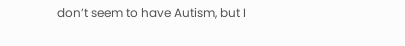don’t seem to have Autism, but I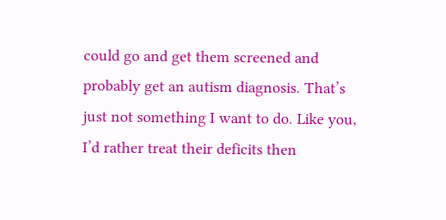could go and get them screened and probably get an autism diagnosis. That’s just not something I want to do. Like you, I’d rather treat their deficits then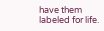have them labeled for life.